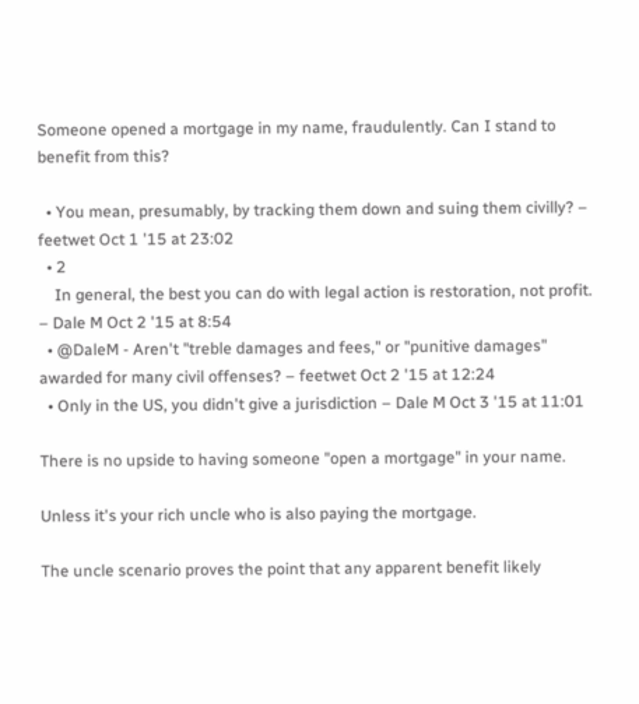Someone opened a mortgage in my name, fraudulently. Can I stand to benefit from this?

  • You mean, presumably, by tracking them down and suing them civilly? – feetwet Oct 1 '15 at 23:02
  • 2
    In general, the best you can do with legal action is restoration, not profit. – Dale M Oct 2 '15 at 8:54
  • @DaleM - Aren't "treble damages and fees," or "punitive damages" awarded for many civil offenses? – feetwet Oct 2 '15 at 12:24
  • Only in the US, you didn't give a jurisdiction – Dale M Oct 3 '15 at 11:01

There is no upside to having someone "open a mortgage" in your name.

Unless it's your rich uncle who is also paying the mortgage.

The uncle scenario proves the point that any apparent benefit likely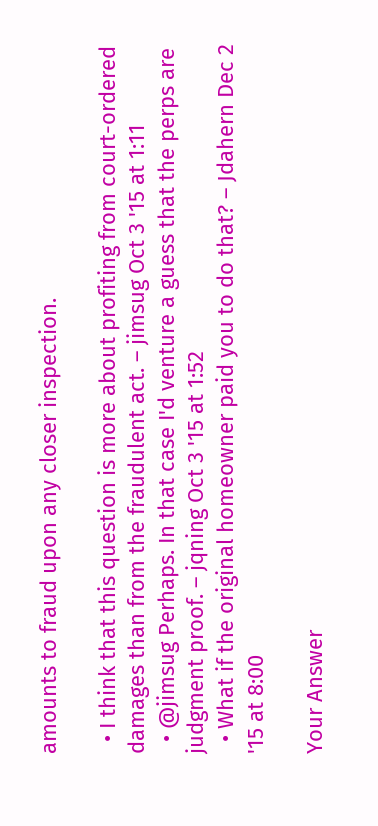amounts to fraud upon any closer inspection.

  • I think that this question is more about profiting from court-ordered damages than from the fraudulent act. – jimsug Oct 3 '15 at 1:11
  • @jimsug Perhaps. In that case I'd venture a guess that the perps are judgment proof. – jqning Oct 3 '15 at 1:52
  • What if the original homeowner paid you to do that? – Jdahern Dec 2 '15 at 8:00

Your Answer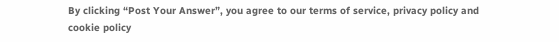By clicking “Post Your Answer”, you agree to our terms of service, privacy policy and cookie policy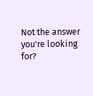Not the answer you're looking for?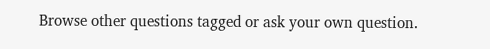Browse other questions tagged or ask your own question.